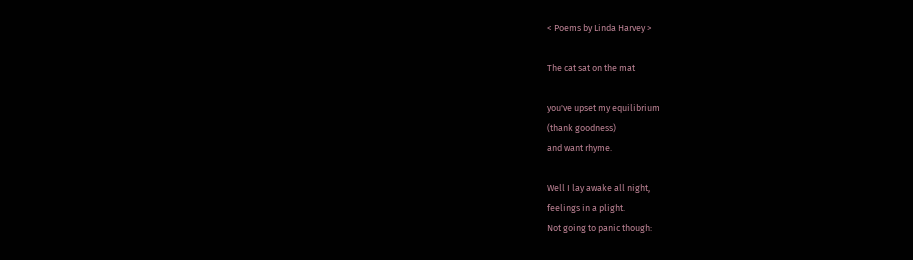< Poems by Linda Harvey >

The cat sat on the mat

you've upset my equilibrium
(thank goodness)
and want rhyme.

Well I lay awake all night,
feelings in a plight.
Not going to panic though: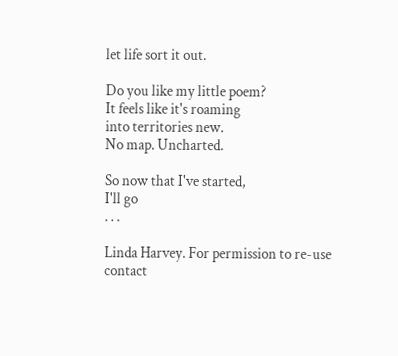let life sort it out.

Do you like my little poem?
It feels like it's roaming
into territories new.
No map. Uncharted.

So now that I've started,
I'll go
. . .

Linda Harvey. For permission to re-use contact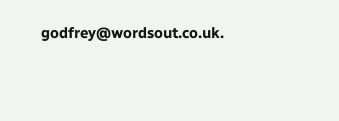godfrey@wordsout.co.uk.